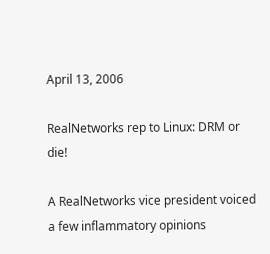April 13, 2006

RealNetworks rep to Linux: DRM or die!

A RealNetworks vice president voiced a few inflammatory opinions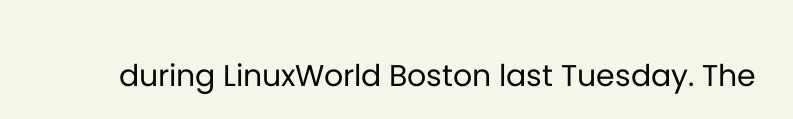during LinuxWorld Boston last Tuesday. The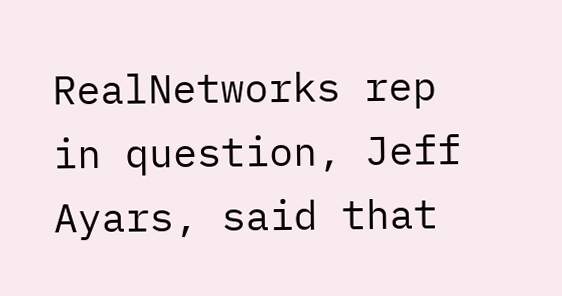RealNetworks rep in question, Jeff Ayars, said that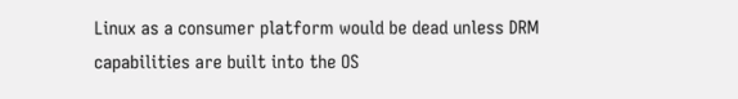Linux as a consumer platform would be dead unless DRM capabilities are built into the OS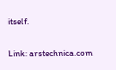itself.

Link: arstechnica.com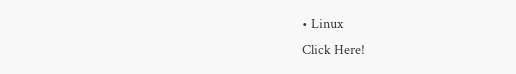• Linux
Click Here!